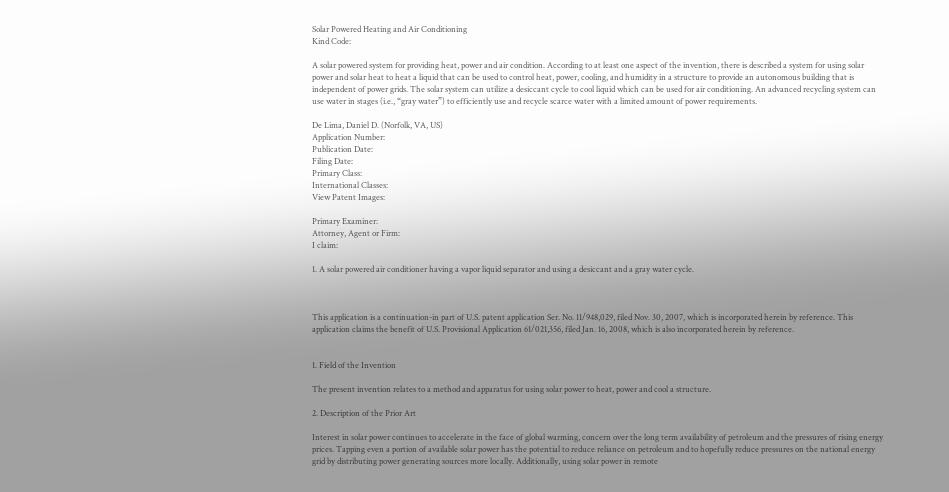Solar Powered Heating and Air Conditioning
Kind Code:

A solar powered system for providing heat, power and air condition. According to at least one aspect of the invention, there is described a system for using solar power and solar heat to heat a liquid that can be used to control heat, power, cooling, and humidity in a structure to provide an autonomous building that is independent of power grids. The solar system can utilize a desiccant cycle to cool liquid which can be used for air conditioning. An advanced recycling system can use water in stages (i.e., “gray water”) to efficiently use and recycle scarce water with a limited amount of power requirements.

De Lima, Daniel D. (Norfolk, VA, US)
Application Number:
Publication Date:
Filing Date:
Primary Class:
International Classes:
View Patent Images:

Primary Examiner:
Attorney, Agent or Firm:
I claim:

1. A solar powered air conditioner having a vapor liquid separator and using a desiccant and a gray water cycle.



This application is a continuation-in part of U.S. patent application Ser. No. 11/948,029, filed Nov. 30, 2007, which is incorporated herein by reference. This application claims the benefit of U.S. Provisional Application 61/021,356, filed Jan. 16, 2008, which is also incorporated herein by reference.


1. Field of the Invention

The present invention relates to a method and apparatus for using solar power to heat, power and cool a structure.

2. Description of the Prior Art

Interest in solar power continues to accelerate in the face of global warming, concern over the long term availability of petroleum and the pressures of rising energy prices. Tapping even a portion of available solar power has the potential to reduce reliance on petroleum and to hopefully reduce pressures on the national energy grid by distributing power generating sources more locally. Additionally, using solar power in remote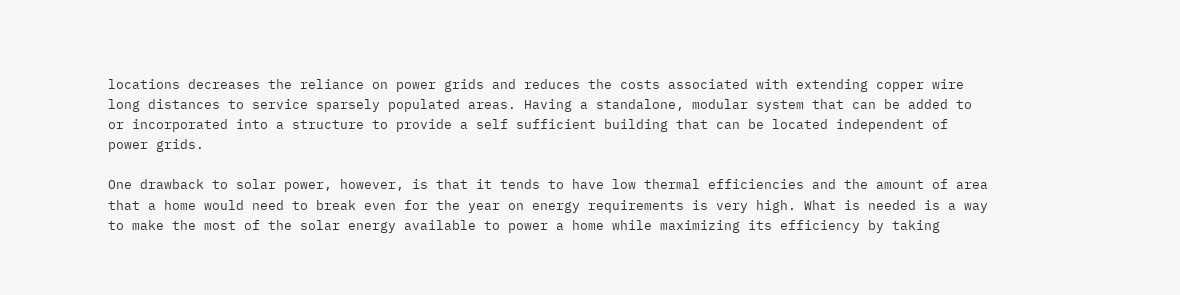locations decreases the reliance on power grids and reduces the costs associated with extending copper wire long distances to service sparsely populated areas. Having a standalone, modular system that can be added to or incorporated into a structure to provide a self sufficient building that can be located independent of power grids.

One drawback to solar power, however, is that it tends to have low thermal efficiencies and the amount of area that a home would need to break even for the year on energy requirements is very high. What is needed is a way to make the most of the solar energy available to power a home while maximizing its efficiency by taking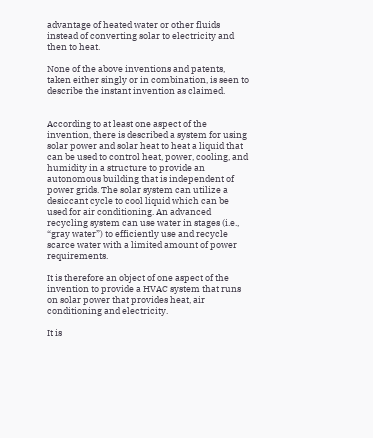advantage of heated water or other fluids instead of converting solar to electricity and then to heat.

None of the above inventions and patents, taken either singly or in combination, is seen to describe the instant invention as claimed.


According to at least one aspect of the invention, there is described a system for using solar power and solar heat to heat a liquid that can be used to control heat, power, cooling, and humidity in a structure to provide an autonomous building that is independent of power grids. The solar system can utilize a desiccant cycle to cool liquid which can be used for air conditioning. An advanced recycling system can use water in stages (i.e., “gray water”) to efficiently use and recycle scarce water with a limited amount of power requirements.

It is therefore an object of one aspect of the invention to provide a HVAC system that runs on solar power that provides heat, air conditioning and electricity.

It is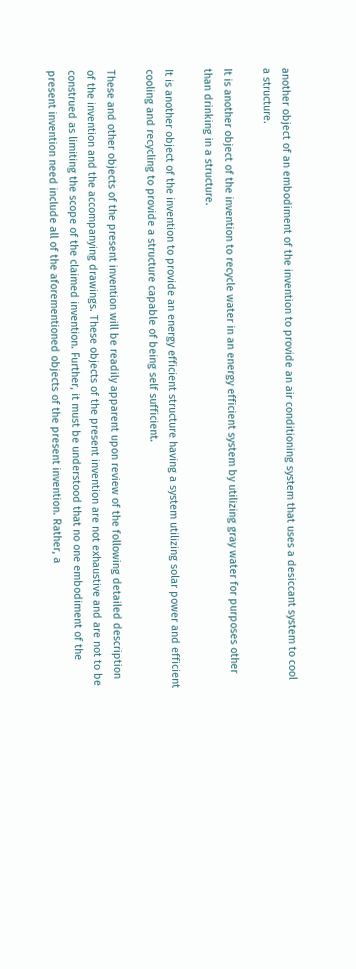another object of an embodiment of the invention to provide an air conditioning system that uses a desiccant system to cool a structure.

It is another object of the invention to recycle water in an energy efficient system by utilizing gray water for purposes other than drinking in a structure.

It is another object of the invention to provide an energy efficient structure having a system utilizing solar power and efficient cooling and recycling to provide a structure capable of being self sufficient.

These and other objects of the present invention will be readily apparent upon review of the following detailed description of the invention and the accompanying drawings. These objects of the present invention are not exhaustive and are not to be construed as limiting the scope of the claimed invention. Further, it must be understood that no one embodiment of the present invention need include all of the aforementioned objects of the present invention. Rather, a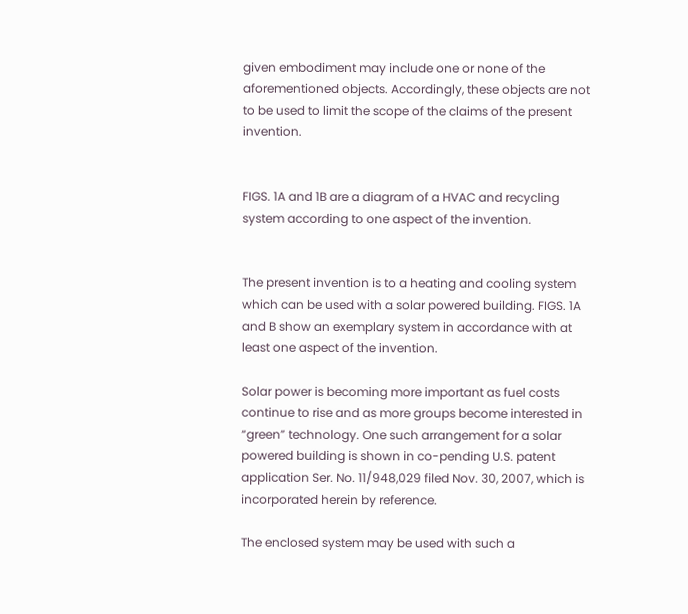given embodiment may include one or none of the aforementioned objects. Accordingly, these objects are not to be used to limit the scope of the claims of the present invention.


FIGS. 1A and 1B are a diagram of a HVAC and recycling system according to one aspect of the invention.


The present invention is to a heating and cooling system which can be used with a solar powered building. FIGS. 1A and B show an exemplary system in accordance with at least one aspect of the invention.

Solar power is becoming more important as fuel costs continue to rise and as more groups become interested in “green” technology. One such arrangement for a solar powered building is shown in co-pending U.S. patent application Ser. No. 11/948,029 filed Nov. 30, 2007, which is incorporated herein by reference.

The enclosed system may be used with such a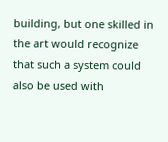building, but one skilled in the art would recognize that such a system could also be used with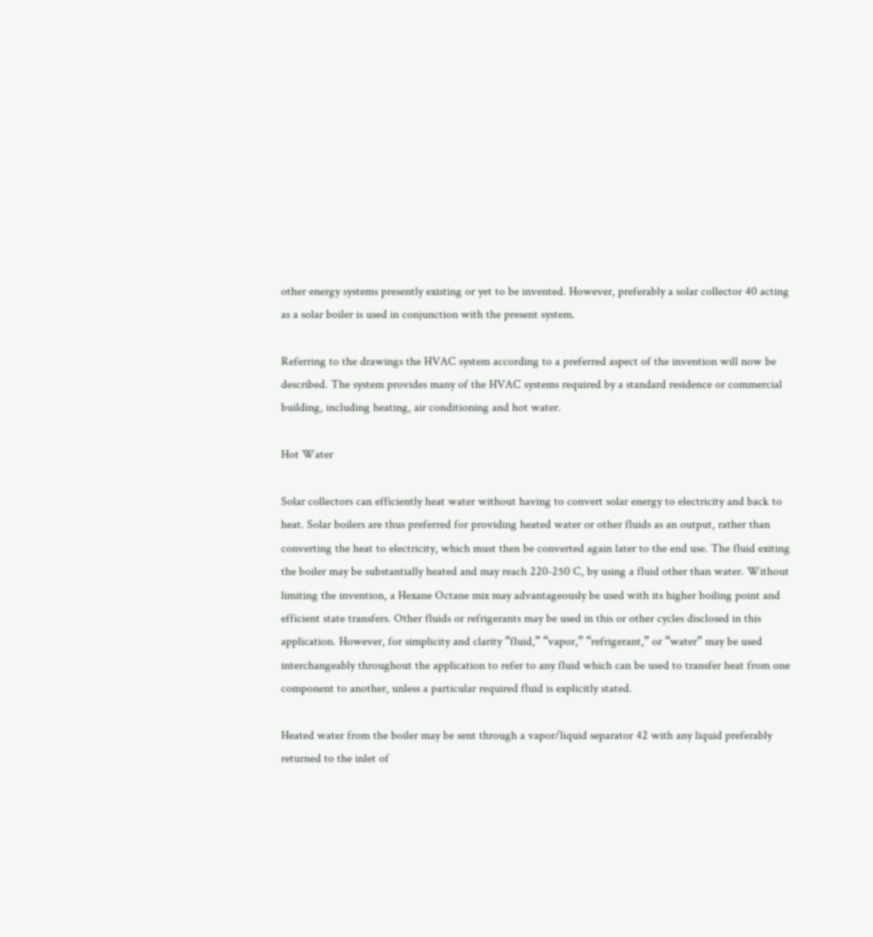other energy systems presently existing or yet to be invented. However, preferably a solar collector 40 acting as a solar boiler is used in conjunction with the present system.

Referring to the drawings the HVAC system according to a preferred aspect of the invention will now be described. The system provides many of the HVAC systems required by a standard residence or commercial building, including heating, air conditioning and hot water.

Hot Water

Solar collectors can efficiently heat water without having to convert solar energy to electricity and back to heat. Solar boilers are thus preferred for providing heated water or other fluids as an output, rather than converting the heat to electricity, which must then be converted again later to the end use. The fluid exiting the boiler may be substantially heated and may reach 220-250 C, by using a fluid other than water. Without limiting the invention, a Hexane Octane mix may advantageously be used with its higher boiling point and efficient state transfers. Other fluids or refrigerants may be used in this or other cycles disclosed in this application. However, for simplicity and clarity “fluid,” “vapor,” “refrigerant,” or “water” may be used interchangeably throughout the application to refer to any fluid which can be used to transfer heat from one component to another, unless a particular required fluid is explicitly stated.

Heated water from the boiler may be sent through a vapor/liquid separator 42 with any liquid preferably returned to the inlet of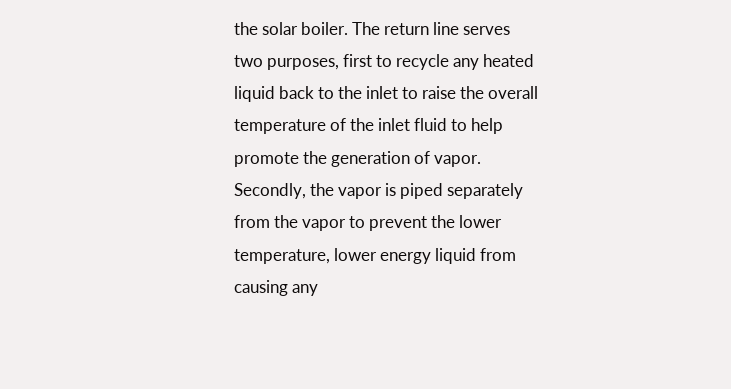the solar boiler. The return line serves two purposes, first to recycle any heated liquid back to the inlet to raise the overall temperature of the inlet fluid to help promote the generation of vapor. Secondly, the vapor is piped separately from the vapor to prevent the lower temperature, lower energy liquid from causing any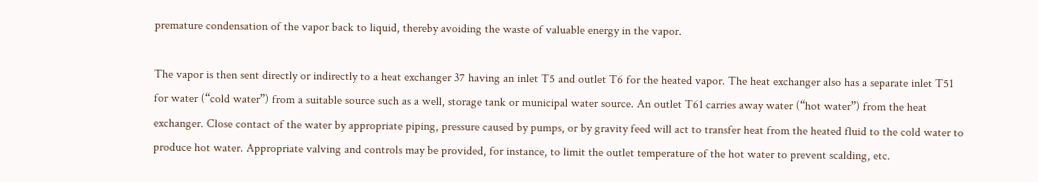premature condensation of the vapor back to liquid, thereby avoiding the waste of valuable energy in the vapor.

The vapor is then sent directly or indirectly to a heat exchanger 37 having an inlet T5 and outlet T6 for the heated vapor. The heat exchanger also has a separate inlet T51 for water (“cold water”) from a suitable source such as a well, storage tank or municipal water source. An outlet T61 carries away water (“hot water”) from the heat exchanger. Close contact of the water by appropriate piping, pressure caused by pumps, or by gravity feed will act to transfer heat from the heated fluid to the cold water to produce hot water. Appropriate valving and controls may be provided, for instance, to limit the outlet temperature of the hot water to prevent scalding, etc.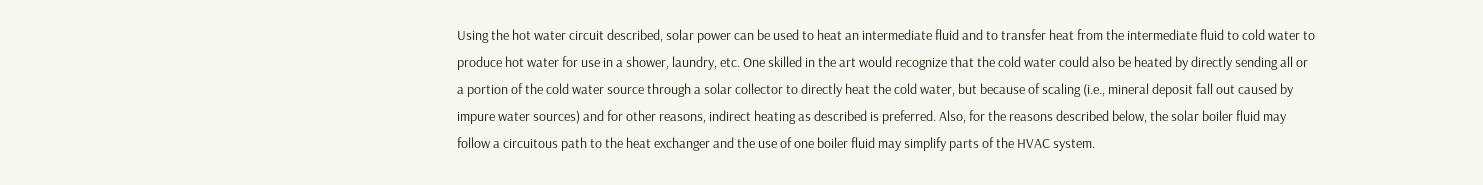Using the hot water circuit described, solar power can be used to heat an intermediate fluid and to transfer heat from the intermediate fluid to cold water to produce hot water for use in a shower, laundry, etc. One skilled in the art would recognize that the cold water could also be heated by directly sending all or a portion of the cold water source through a solar collector to directly heat the cold water, but because of scaling (i.e., mineral deposit fall out caused by impure water sources) and for other reasons, indirect heating as described is preferred. Also, for the reasons described below, the solar boiler fluid may follow a circuitous path to the heat exchanger and the use of one boiler fluid may simplify parts of the HVAC system.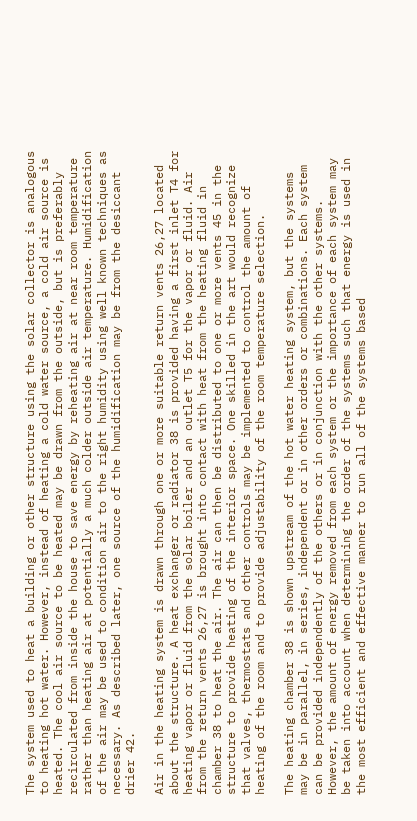The system used to heat a building or other structure using the solar collector is analogous to heating hot water. However, instead of heating a cold water source, a cold air source is heated. The cool air source to be heated may be drawn from the outside, but is preferably recirculated from inside the house to save energy by reheating air at near room temperature rather than heating air at potentially a much colder outside air temperature. Humidification of the air may be used to condition air to the right humidity using well known techniques as necessary. As described later, one source of the humidification may be from the desiccant drier 42.

Air in the heating system is drawn through one or more suitable return vents 26,27 located about the structure. A heat exchanger or radiator 38 is provided having a first inlet T4 for heating vapor or fluid from the solar boiler and an outlet T5 for the vapor or fluid. Air from the return vents 26,27 is brought into contact with heat from the heating fluid in chamber 38 to heat the air. The air can then be distributed to one or more vents 45 in the structure to provide heating of the interior space. One skilled in the art would recognize that valves, thermostats and other controls may be implemented to control the amount of heating of the room and to provide adjustability of the room temperature selection.

The heating chamber 38 is shown upstream of the hot water heating system, but the systems may be in parallel, in series, independent or in other orders or combinations. Each system can be provided independently of the others or in conjunction with the other systems. However, the amount of energy removed from each system or the importance of each system may be taken into account when determining the order of the systems such that energy is used in the most efficient and effective manner to run all of the systems based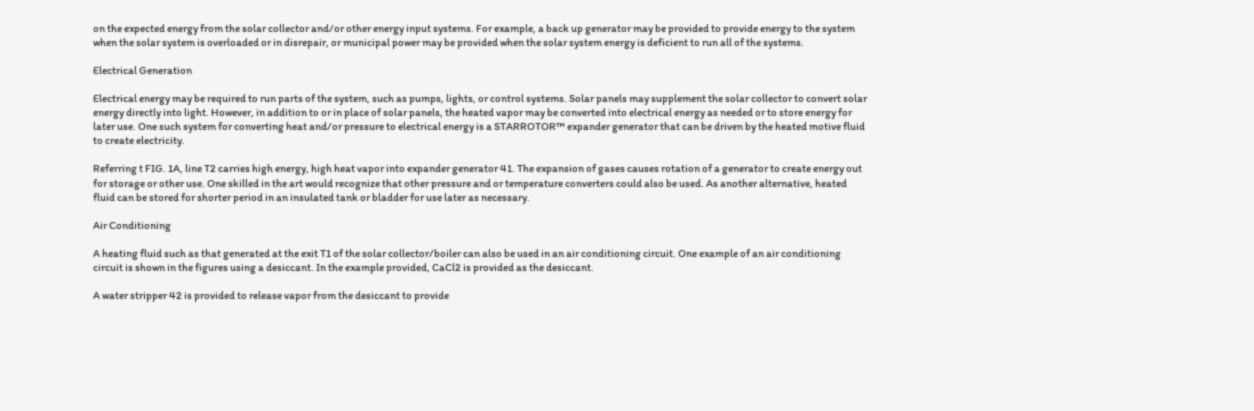on the expected energy from the solar collector and/or other energy input systems. For example, a back up generator may be provided to provide energy to the system when the solar system is overloaded or in disrepair, or municipal power may be provided when the solar system energy is deficient to run all of the systems.

Electrical Generation

Electrical energy may be required to run parts of the system, such as pumps, lights, or control systems. Solar panels may supplement the solar collector to convert solar energy directly into light. However, in addition to or in place of solar panels, the heated vapor may be converted into electrical energy as needed or to store energy for later use. One such system for converting heat and/or pressure to electrical energy is a STARROTOR™ expander generator that can be driven by the heated motive fluid to create electricity.

Referring t FIG. 1A, line T2 carries high energy, high heat vapor into expander generator 41. The expansion of gases causes rotation of a generator to create energy out for storage or other use. One skilled in the art would recognize that other pressure and or temperature converters could also be used. As another alternative, heated fluid can be stored for shorter period in an insulated tank or bladder for use later as necessary.

Air Conditioning

A heating fluid such as that generated at the exit T1 of the solar collector/boiler can also be used in an air conditioning circuit. One example of an air conditioning circuit is shown in the figures using a desiccant. In the example provided, CaCl2 is provided as the desiccant.

A water stripper 42 is provided to release vapor from the desiccant to provide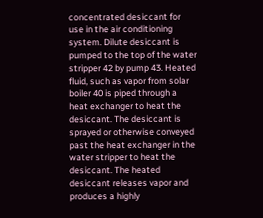concentrated desiccant for use in the air conditioning system. Dilute desiccant is pumped to the top of the water stripper 42 by pump 43. Heated fluid, such as vapor from solar boiler 40 is piped through a heat exchanger to heat the desiccant. The desiccant is sprayed or otherwise conveyed past the heat exchanger in the water stripper to heat the desiccant. The heated desiccant releases vapor and produces a highly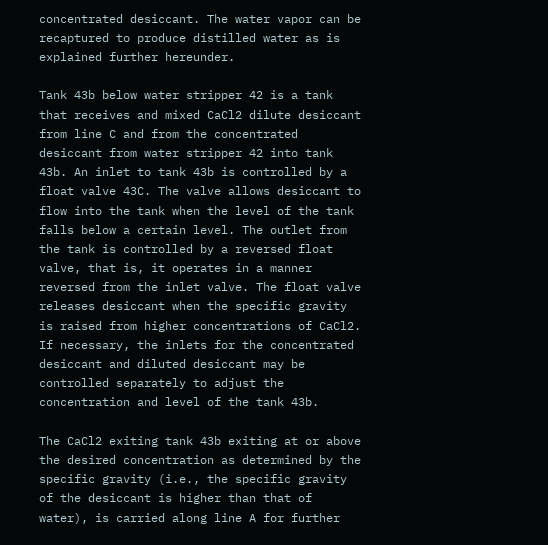concentrated desiccant. The water vapor can be recaptured to produce distilled water as is explained further hereunder.

Tank 43b below water stripper 42 is a tank that receives and mixed CaCl2 dilute desiccant from line C and from the concentrated desiccant from water stripper 42 into tank 43b. An inlet to tank 43b is controlled by a float valve 43C. The valve allows desiccant to flow into the tank when the level of the tank falls below a certain level. The outlet from the tank is controlled by a reversed float valve, that is, it operates in a manner reversed from the inlet valve. The float valve releases desiccant when the specific gravity is raised from higher concentrations of CaCl2. If necessary, the inlets for the concentrated desiccant and diluted desiccant may be controlled separately to adjust the concentration and level of the tank 43b.

The CaCl2 exiting tank 43b exiting at or above the desired concentration as determined by the specific gravity (i.e., the specific gravity of the desiccant is higher than that of water), is carried along line A for further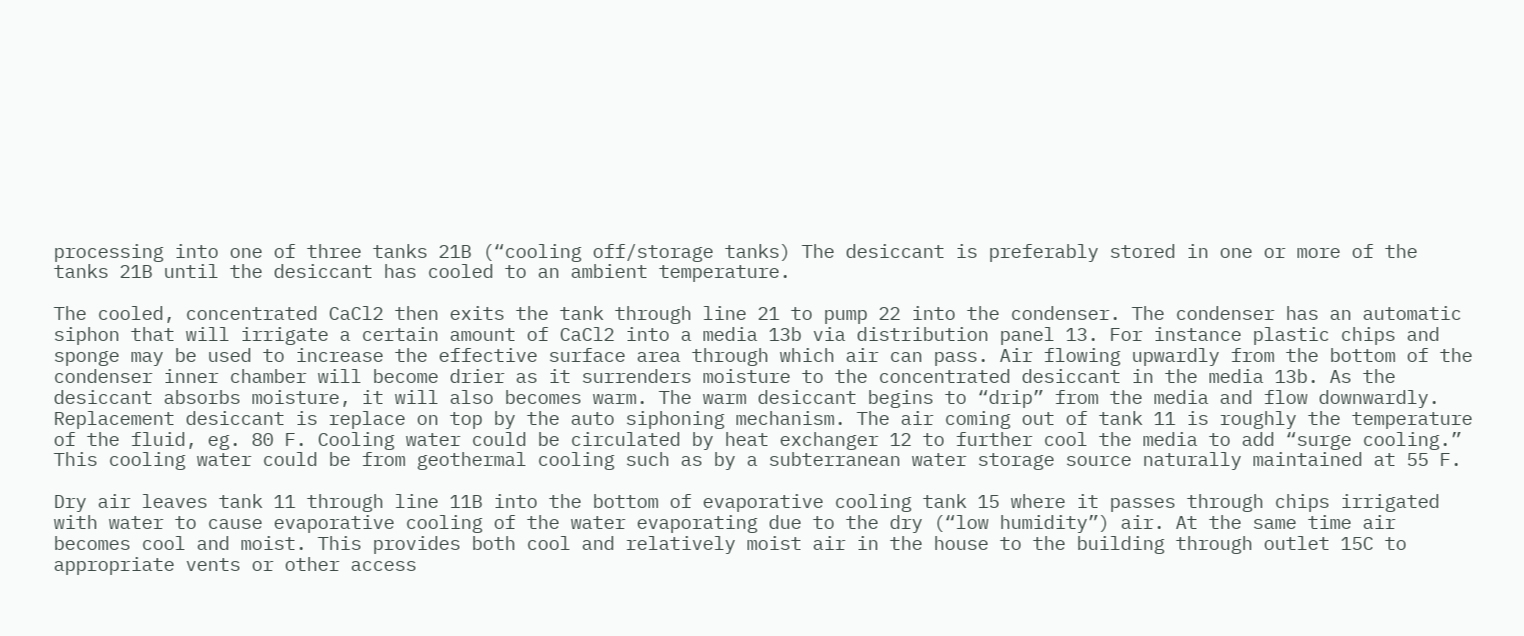processing into one of three tanks 21B (“cooling off/storage tanks) The desiccant is preferably stored in one or more of the tanks 21B until the desiccant has cooled to an ambient temperature.

The cooled, concentrated CaCl2 then exits the tank through line 21 to pump 22 into the condenser. The condenser has an automatic siphon that will irrigate a certain amount of CaCl2 into a media 13b via distribution panel 13. For instance plastic chips and sponge may be used to increase the effective surface area through which air can pass. Air flowing upwardly from the bottom of the condenser inner chamber will become drier as it surrenders moisture to the concentrated desiccant in the media 13b. As the desiccant absorbs moisture, it will also becomes warm. The warm desiccant begins to “drip” from the media and flow downwardly. Replacement desiccant is replace on top by the auto siphoning mechanism. The air coming out of tank 11 is roughly the temperature of the fluid, eg. 80 F. Cooling water could be circulated by heat exchanger 12 to further cool the media to add “surge cooling.” This cooling water could be from geothermal cooling such as by a subterranean water storage source naturally maintained at 55 F.

Dry air leaves tank 11 through line 11B into the bottom of evaporative cooling tank 15 where it passes through chips irrigated with water to cause evaporative cooling of the water evaporating due to the dry (“low humidity”) air. At the same time air becomes cool and moist. This provides both cool and relatively moist air in the house to the building through outlet 15C to appropriate vents or other access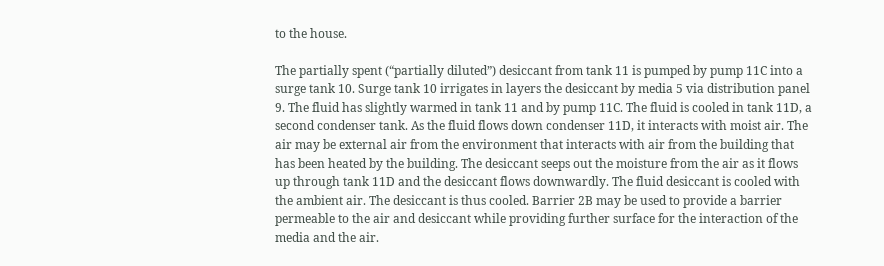to the house.

The partially spent (“partially diluted”) desiccant from tank 11 is pumped by pump 11C into a surge tank 10. Surge tank 10 irrigates in layers the desiccant by media 5 via distribution panel 9. The fluid has slightly warmed in tank 11 and by pump 11C. The fluid is cooled in tank 11D, a second condenser tank. As the fluid flows down condenser 11D, it interacts with moist air. The air may be external air from the environment that interacts with air from the building that has been heated by the building. The desiccant seeps out the moisture from the air as it flows up through tank 11D and the desiccant flows downwardly. The fluid desiccant is cooled with the ambient air. The desiccant is thus cooled. Barrier 2B may be used to provide a barrier permeable to the air and desiccant while providing further surface for the interaction of the media and the air.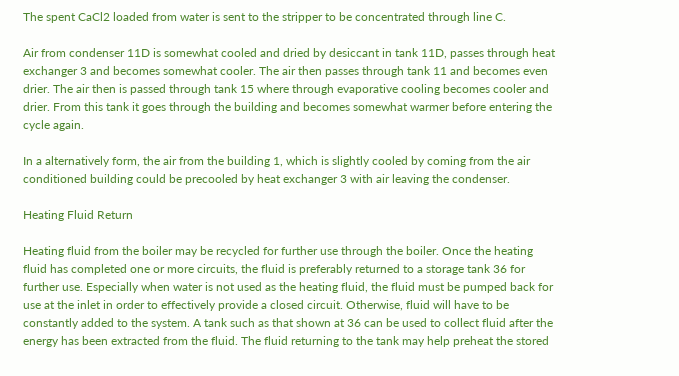The spent CaCl2 loaded from water is sent to the stripper to be concentrated through line C.

Air from condenser 11D is somewhat cooled and dried by desiccant in tank 11D, passes through heat exchanger 3 and becomes somewhat cooler. The air then passes through tank 11 and becomes even drier. The air then is passed through tank 15 where through evaporative cooling becomes cooler and drier. From this tank it goes through the building and becomes somewhat warmer before entering the cycle again.

In a alternatively form, the air from the building 1, which is slightly cooled by coming from the air conditioned building could be precooled by heat exchanger 3 with air leaving the condenser.

Heating Fluid Return

Heating fluid from the boiler may be recycled for further use through the boiler. Once the heating fluid has completed one or more circuits, the fluid is preferably returned to a storage tank 36 for further use. Especially when water is not used as the heating fluid, the fluid must be pumped back for use at the inlet in order to effectively provide a closed circuit. Otherwise, fluid will have to be constantly added to the system. A tank such as that shown at 36 can be used to collect fluid after the energy has been extracted from the fluid. The fluid returning to the tank may help preheat the stored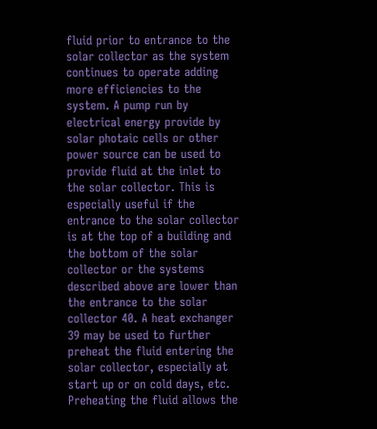fluid prior to entrance to the solar collector as the system continues to operate adding more efficiencies to the system. A pump run by electrical energy provide by solar photaic cells or other power source can be used to provide fluid at the inlet to the solar collector. This is especially useful if the entrance to the solar collector is at the top of a building and the bottom of the solar collector or the systems described above are lower than the entrance to the solar collector 40. A heat exchanger 39 may be used to further preheat the fluid entering the solar collector, especially at start up or on cold days, etc. Preheating the fluid allows the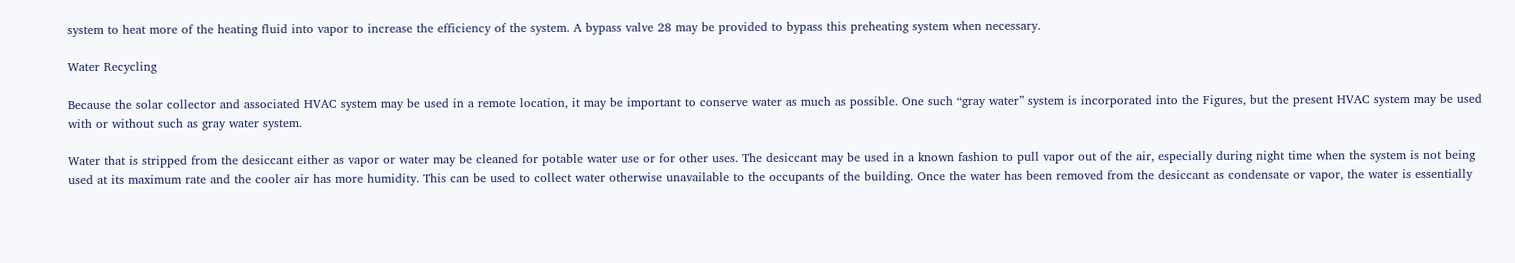system to heat more of the heating fluid into vapor to increase the efficiency of the system. A bypass valve 28 may be provided to bypass this preheating system when necessary.

Water Recycling

Because the solar collector and associated HVAC system may be used in a remote location, it may be important to conserve water as much as possible. One such “gray water” system is incorporated into the Figures, but the present HVAC system may be used with or without such as gray water system.

Water that is stripped from the desiccant either as vapor or water may be cleaned for potable water use or for other uses. The desiccant may be used in a known fashion to pull vapor out of the air, especially during night time when the system is not being used at its maximum rate and the cooler air has more humidity. This can be used to collect water otherwise unavailable to the occupants of the building. Once the water has been removed from the desiccant as condensate or vapor, the water is essentially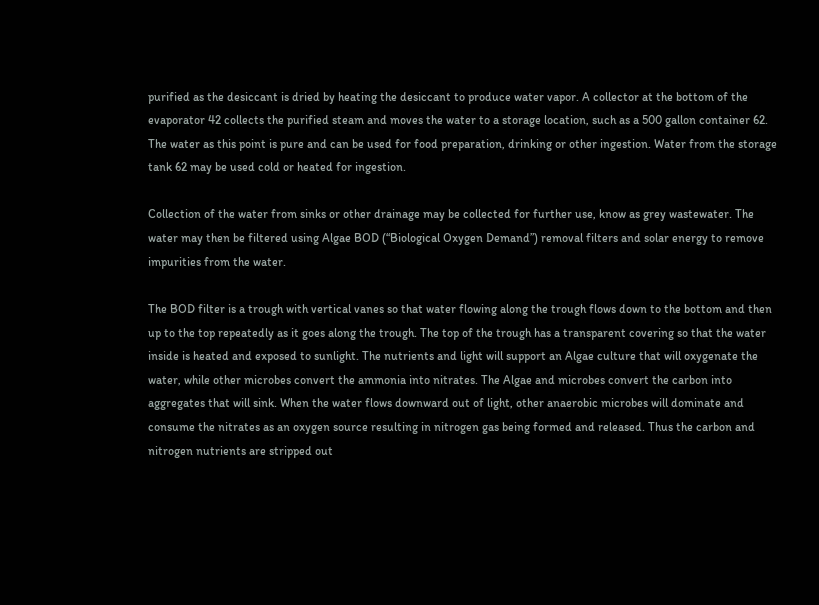purified as the desiccant is dried by heating the desiccant to produce water vapor. A collector at the bottom of the evaporator 42 collects the purified steam and moves the water to a storage location, such as a 500 gallon container 62. The water as this point is pure and can be used for food preparation, drinking or other ingestion. Water from the storage tank 62 may be used cold or heated for ingestion.

Collection of the water from sinks or other drainage may be collected for further use, know as grey wastewater. The water may then be filtered using Algae BOD (“Biological Oxygen Demand”) removal filters and solar energy to remove impurities from the water.

The BOD filter is a trough with vertical vanes so that water flowing along the trough flows down to the bottom and then up to the top repeatedly as it goes along the trough. The top of the trough has a transparent covering so that the water inside is heated and exposed to sunlight. The nutrients and light will support an Algae culture that will oxygenate the water, while other microbes convert the ammonia into nitrates. The Algae and microbes convert the carbon into aggregates that will sink. When the water flows downward out of light, other anaerobic microbes will dominate and consume the nitrates as an oxygen source resulting in nitrogen gas being formed and released. Thus the carbon and nitrogen nutrients are stripped out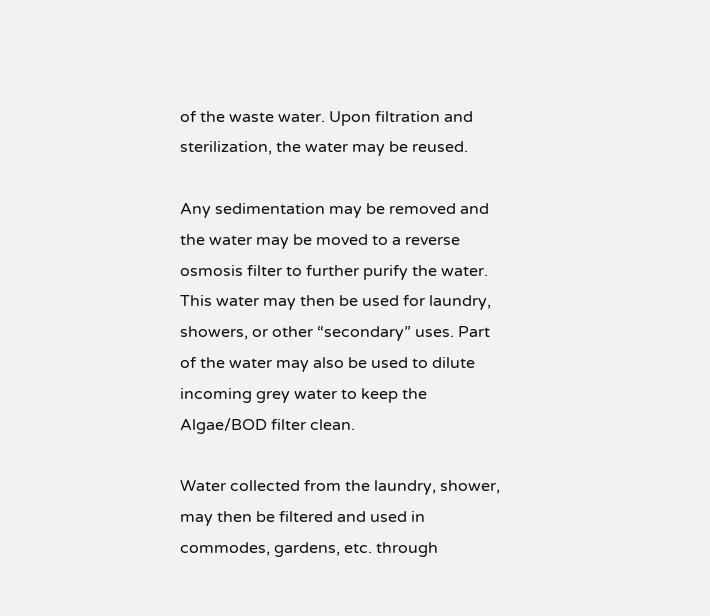of the waste water. Upon filtration and sterilization, the water may be reused.

Any sedimentation may be removed and the water may be moved to a reverse osmosis filter to further purify the water. This water may then be used for laundry, showers, or other “secondary” uses. Part of the water may also be used to dilute incoming grey water to keep the Algae/BOD filter clean.

Water collected from the laundry, shower, may then be filtered and used in commodes, gardens, etc. through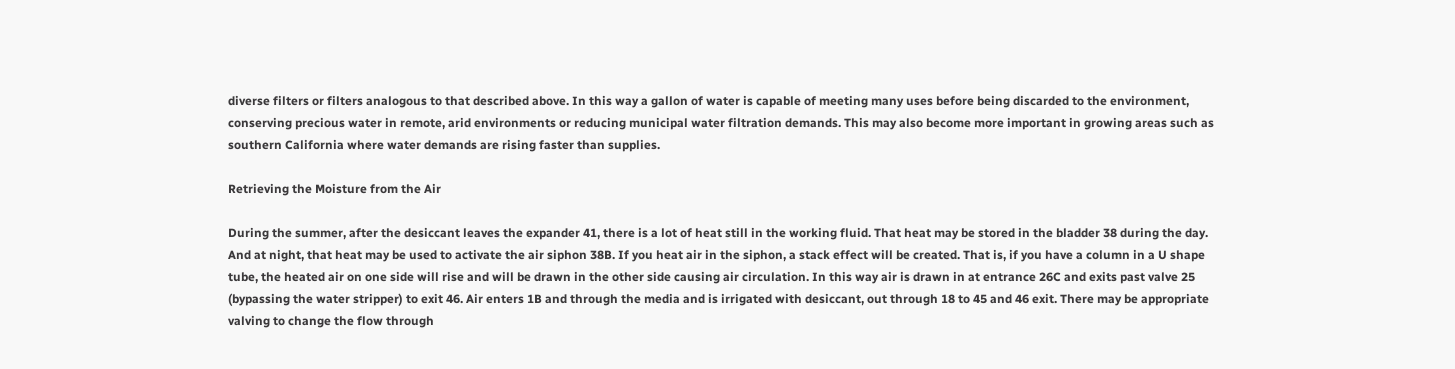diverse filters or filters analogous to that described above. In this way a gallon of water is capable of meeting many uses before being discarded to the environment, conserving precious water in remote, arid environments or reducing municipal water filtration demands. This may also become more important in growing areas such as southern California where water demands are rising faster than supplies.

Retrieving the Moisture from the Air

During the summer, after the desiccant leaves the expander 41, there is a lot of heat still in the working fluid. That heat may be stored in the bladder 38 during the day. And at night, that heat may be used to activate the air siphon 38B. If you heat air in the siphon, a stack effect will be created. That is, if you have a column in a U shape tube, the heated air on one side will rise and will be drawn in the other side causing air circulation. In this way air is drawn in at entrance 26C and exits past valve 25 (bypassing the water stripper) to exit 46. Air enters 1B and through the media and is irrigated with desiccant, out through 18 to 45 and 46 exit. There may be appropriate valving to change the flow through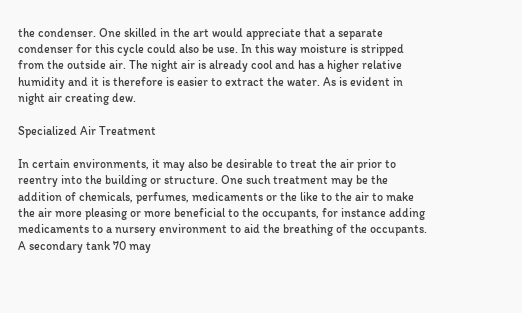the condenser. One skilled in the art would appreciate that a separate condenser for this cycle could also be use. In this way moisture is stripped from the outside air. The night air is already cool and has a higher relative humidity and it is therefore is easier to extract the water. As is evident in night air creating dew.

Specialized Air Treatment

In certain environments, it may also be desirable to treat the air prior to reentry into the building or structure. One such treatment may be the addition of chemicals, perfumes, medicaments or the like to the air to make the air more pleasing or more beneficial to the occupants, for instance adding medicaments to a nursery environment to aid the breathing of the occupants. A secondary tank 70 may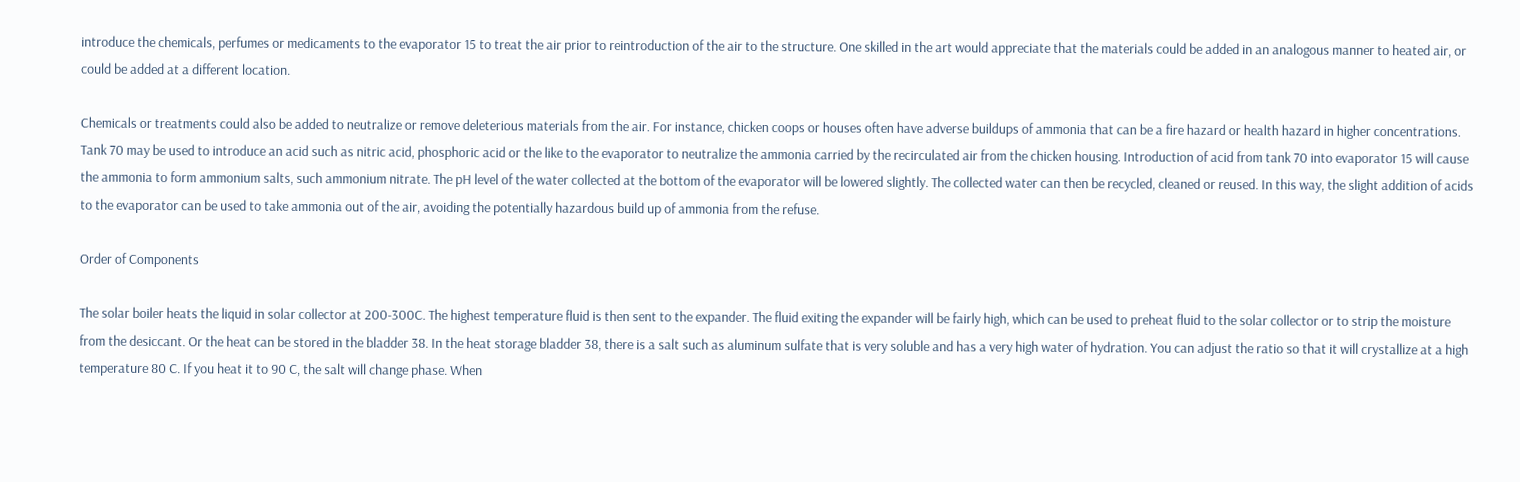introduce the chemicals, perfumes or medicaments to the evaporator 15 to treat the air prior to reintroduction of the air to the structure. One skilled in the art would appreciate that the materials could be added in an analogous manner to heated air, or could be added at a different location.

Chemicals or treatments could also be added to neutralize or remove deleterious materials from the air. For instance, chicken coops or houses often have adverse buildups of ammonia that can be a fire hazard or health hazard in higher concentrations. Tank 70 may be used to introduce an acid such as nitric acid, phosphoric acid or the like to the evaporator to neutralize the ammonia carried by the recirculated air from the chicken housing. Introduction of acid from tank 70 into evaporator 15 will cause the ammonia to form ammonium salts, such ammonium nitrate. The pH level of the water collected at the bottom of the evaporator will be lowered slightly. The collected water can then be recycled, cleaned or reused. In this way, the slight addition of acids to the evaporator can be used to take ammonia out of the air, avoiding the potentially hazardous build up of ammonia from the refuse.

Order of Components

The solar boiler heats the liquid in solar collector at 200-300C. The highest temperature fluid is then sent to the expander. The fluid exiting the expander will be fairly high, which can be used to preheat fluid to the solar collector or to strip the moisture from the desiccant. Or the heat can be stored in the bladder 38. In the heat storage bladder 38, there is a salt such as aluminum sulfate that is very soluble and has a very high water of hydration. You can adjust the ratio so that it will crystallize at a high temperature 80 C. If you heat it to 90 C, the salt will change phase. When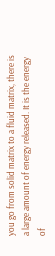you go from solid matrix to a fluid matrix, there is a large amount of energy released. It is the energy of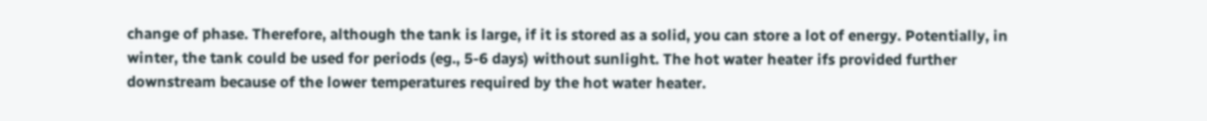change of phase. Therefore, although the tank is large, if it is stored as a solid, you can store a lot of energy. Potentially, in winter, the tank could be used for periods (eg., 5-6 days) without sunlight. The hot water heater ifs provided further downstream because of the lower temperatures required by the hot water heater.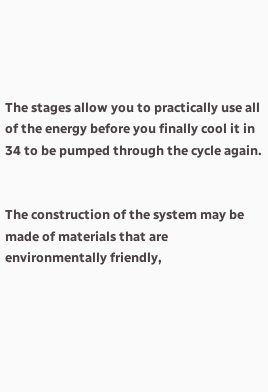The stages allow you to practically use all of the energy before you finally cool it in 34 to be pumped through the cycle again.


The construction of the system may be made of materials that are environmentally friendly,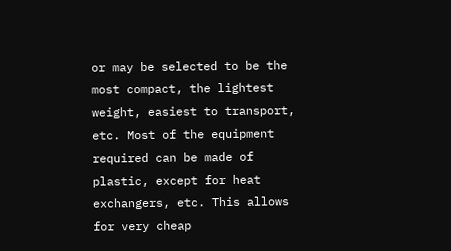or may be selected to be the most compact, the lightest weight, easiest to transport, etc. Most of the equipment required can be made of plastic, except for heat exchangers, etc. This allows for very cheap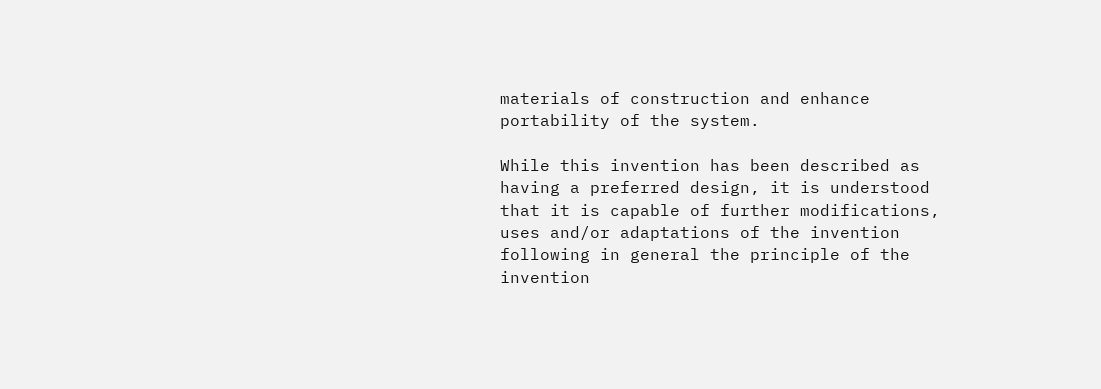materials of construction and enhance portability of the system.

While this invention has been described as having a preferred design, it is understood that it is capable of further modifications, uses and/or adaptations of the invention following in general the principle of the invention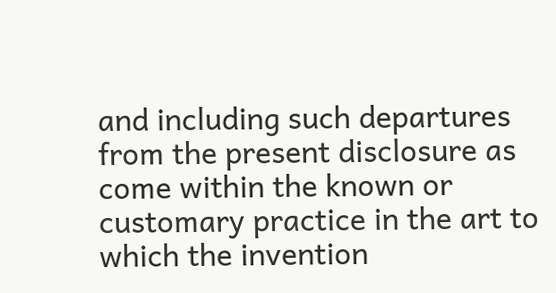and including such departures from the present disclosure as come within the known or customary practice in the art to which the invention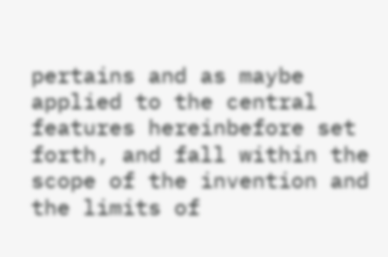pertains and as maybe applied to the central features hereinbefore set forth, and fall within the scope of the invention and the limits of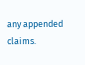any appended claims.